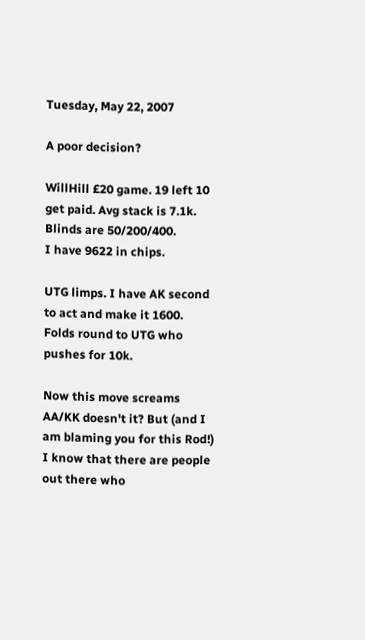Tuesday, May 22, 2007

A poor decision?

WillHill £20 game. 19 left 10 get paid. Avg stack is 7.1k. Blinds are 50/200/400.
I have 9622 in chips.

UTG limps. I have AK second to act and make it 1600.
Folds round to UTG who pushes for 10k.

Now this move screams AA/KK doesn't it? But (and I am blaming you for this Rod!) I know that there are people out there who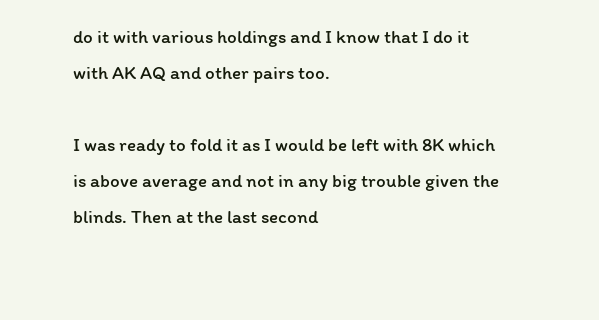do it with various holdings and I know that I do it with AK AQ and other pairs too.

I was ready to fold it as I would be left with 8K which is above average and not in any big trouble given the blinds. Then at the last second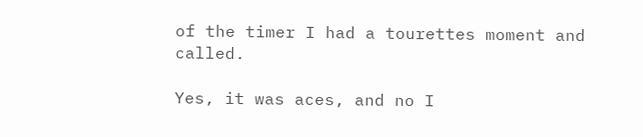of the timer I had a tourettes moment and called.

Yes, it was aces, and no I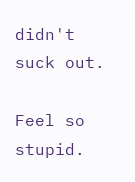didn't suck out.

Feel so stupid.